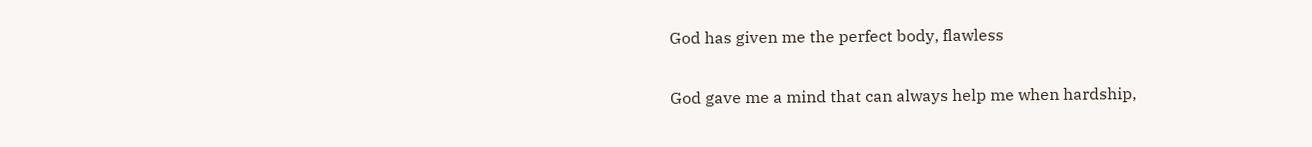God has given me the perfect body, flawless

God gave me a mind that can always help me when hardship,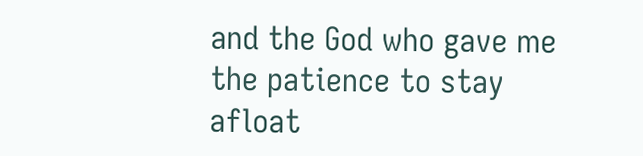and the God who gave me the patience to stay afloat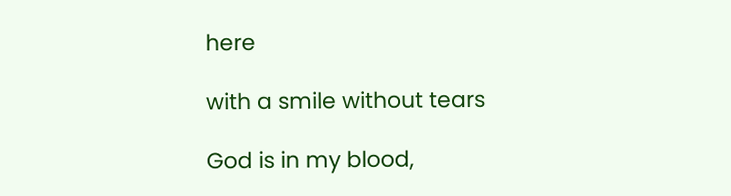here

with a smile without tears

God is in my blood,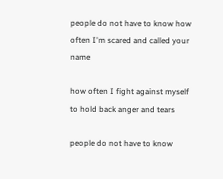people do not have to know how often I'm scared and called your name

how often I fight against myself to hold back anger and tears

people do not have to know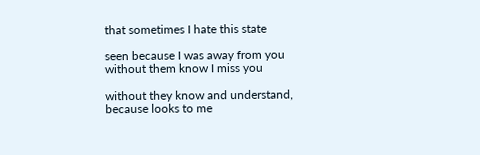that sometimes I hate this state

seen because I was away from you without them know I miss you

without they know and understand, because looks to me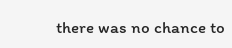there was no chance to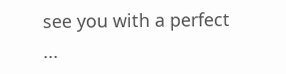see you with a perfect ...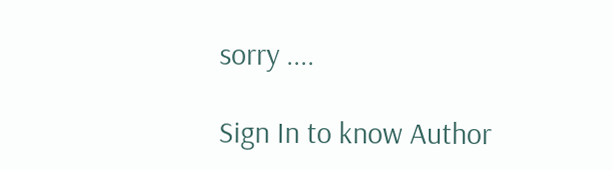sorry ....

Sign In to know Author